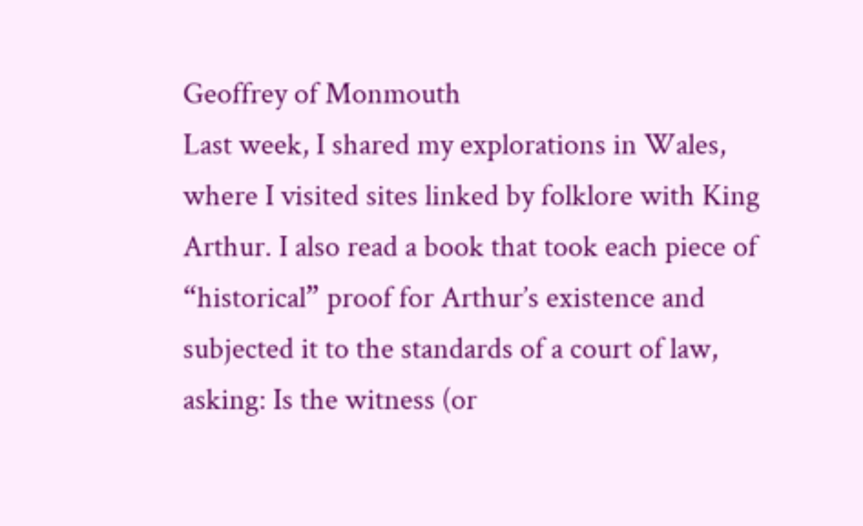Geoffrey of Monmouth
Last week, I shared my explorations in Wales, where I visited sites linked by folklore with King Arthur. I also read a book that took each piece of “historical” proof for Arthur’s existence and subjected it to the standards of a court of law, asking: Is the witness (or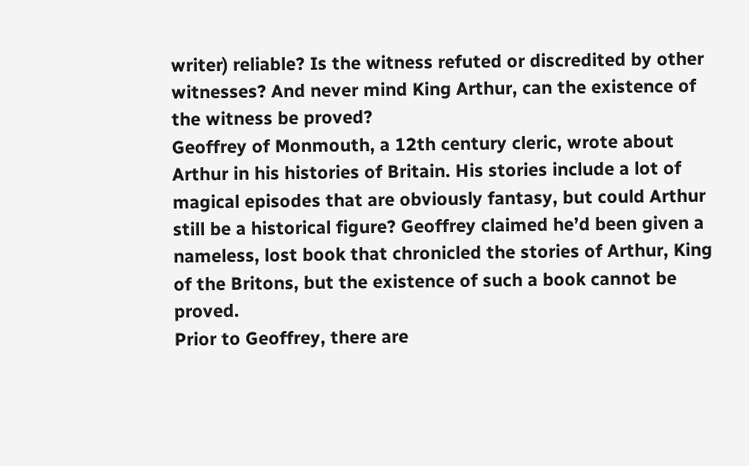writer) reliable? Is the witness refuted or discredited by other witnesses? And never mind King Arthur, can the existence of the witness be proved?
Geoffrey of Monmouth, a 12th century cleric, wrote about Arthur in his histories of Britain. His stories include a lot of magical episodes that are obviously fantasy, but could Arthur still be a historical figure? Geoffrey claimed he’d been given a nameless, lost book that chronicled the stories of Arthur, King of the Britons, but the existence of such a book cannot be proved.
Prior to Geoffrey, there are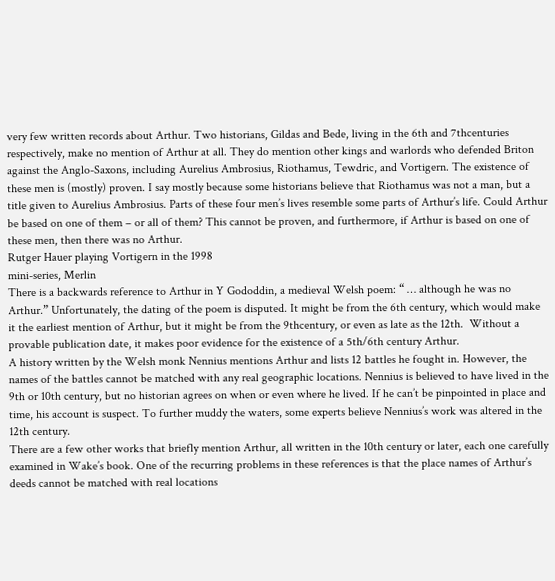very few written records about Arthur. Two historians, Gildas and Bede, living in the 6th and 7thcenturies respectively, make no mention of Arthur at all. They do mention other kings and warlords who defended Briton against the Anglo-Saxons, including Aurelius Ambrosius, Riothamus, Tewdric, and Vortigern. The existence of these men is (mostly) proven. I say mostly because some historians believe that Riothamus was not a man, but a title given to Aurelius Ambrosius. Parts of these four men’s lives resemble some parts of Arthur’s life. Could Arthur be based on one of them – or all of them? This cannot be proven, and furthermore, if Arthur is based on one of these men, then there was no Arthur.
Rutger Hauer playing Vortigern in the 1998
mini-series, Merlin
There is a backwards reference to Arthur in Y Gododdin, a medieval Welsh poem: “ … although he was no Arthur.” Unfortunately, the dating of the poem is disputed. It might be from the 6th century, which would make it the earliest mention of Arthur, but it might be from the 9thcentury, or even as late as the 12th.  Without a provable publication date, it makes poor evidence for the existence of a 5th/6th century Arthur.
A history written by the Welsh monk Nennius mentions Arthur and lists 12 battles he fought in. However, the names of the battles cannot be matched with any real geographic locations. Nennius is believed to have lived in the 9th or 10th century, but no historian agrees on when or even where he lived. If he can’t be pinpointed in place and time, his account is suspect. To further muddy the waters, some experts believe Nennius’s work was altered in the 12th century.
There are a few other works that briefly mention Arthur, all written in the 10th century or later, each one carefully examined in Wake’s book. One of the recurring problems in these references is that the place names of Arthur’s deeds cannot be matched with real locations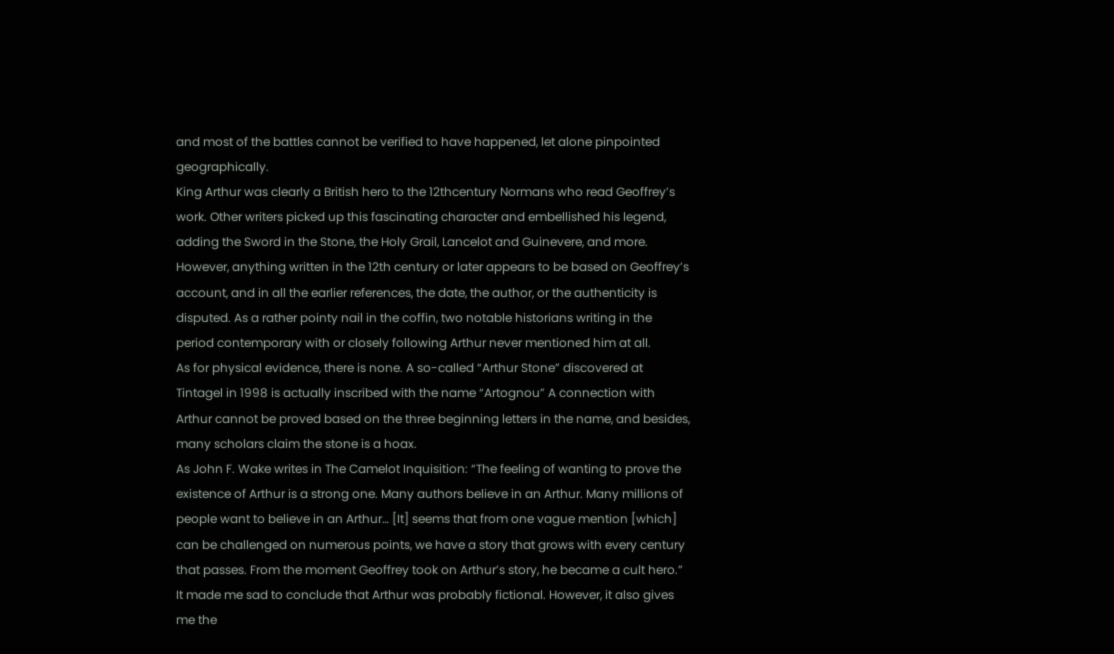and most of the battles cannot be verified to have happened, let alone pinpointed geographically.
King Arthur was clearly a British hero to the 12thcentury Normans who read Geoffrey’s work. Other writers picked up this fascinating character and embellished his legend, adding the Sword in the Stone, the Holy Grail, Lancelot and Guinevere, and more. However, anything written in the 12th century or later appears to be based on Geoffrey’s account, and in all the earlier references, the date, the author, or the authenticity is disputed. As a rather pointy nail in the coffin, two notable historians writing in the period contemporary with or closely following Arthur never mentioned him at all.
As for physical evidence, there is none. A so-called “Arthur Stone” discovered at Tintagel in 1998 is actually inscribed with the name “Artognou” A connection with Arthur cannot be proved based on the three beginning letters in the name, and besides, many scholars claim the stone is a hoax.
As John F. Wake writes in The Camelot Inquisition: “The feeling of wanting to prove the existence of Arthur is a strong one. Many authors believe in an Arthur. Many millions of people want to believe in an Arthur… [It] seems that from one vague mention [which] can be challenged on numerous points, we have a story that grows with every century that passes. From the moment Geoffrey took on Arthur’s story, he became a cult hero.”
It made me sad to conclude that Arthur was probably fictional. However, it also gives me the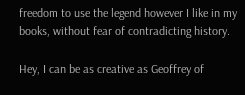freedom to use the legend however I like in my books, without fear of contradicting history.

Hey, I can be as creative as Geoffrey of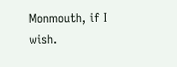Monmouth, if I wish.